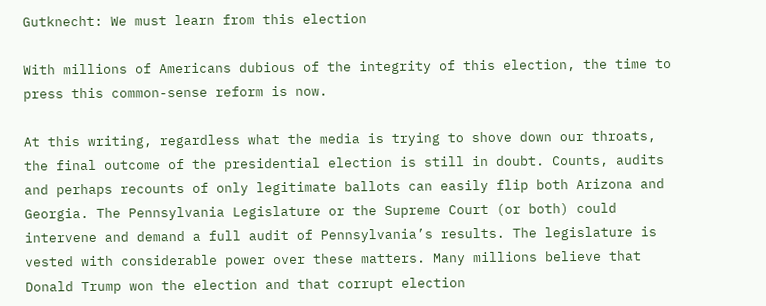Gutknecht: We must learn from this election

With millions of Americans dubious of the integrity of this election, the time to press this common-sense reform is now.

At this writing, regardless what the media is trying to shove down our throats, the final outcome of the presidential election is still in doubt. Counts, audits and perhaps recounts of only legitimate ballots can easily flip both Arizona and Georgia. The Pennsylvania Legislature or the Supreme Court (or both) could intervene and demand a full audit of Pennsylvania’s results. The legislature is vested with considerable power over these matters. Many millions believe that Donald Trump won the election and that corrupt election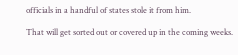officials in a handful of states stole it from him.

That will get sorted out or covered up in the coming weeks.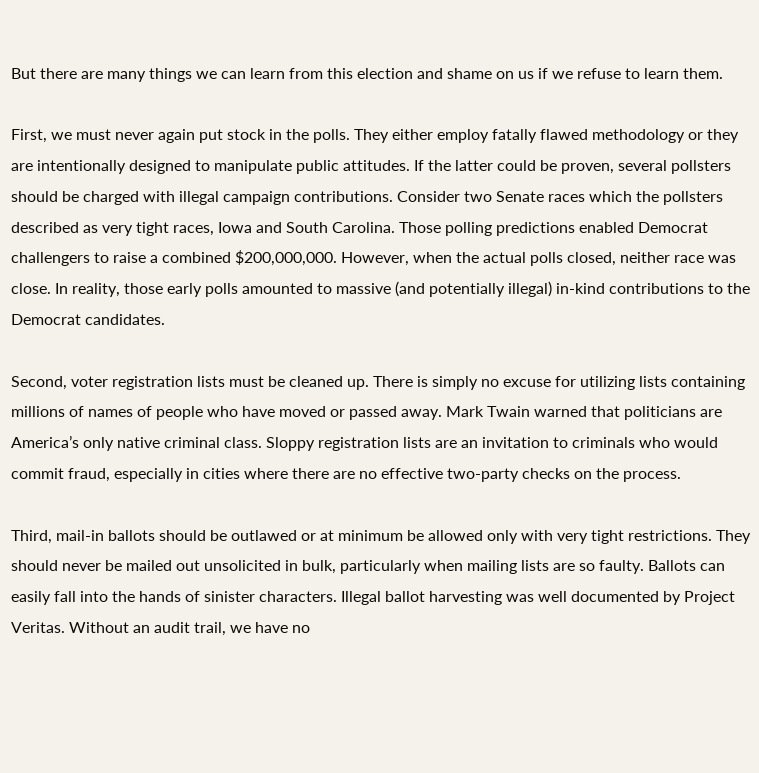But there are many things we can learn from this election and shame on us if we refuse to learn them.

First, we must never again put stock in the polls. They either employ fatally flawed methodology or they are intentionally designed to manipulate public attitudes. If the latter could be proven, several pollsters should be charged with illegal campaign contributions. Consider two Senate races which the pollsters described as very tight races, Iowa and South Carolina. Those polling predictions enabled Democrat challengers to raise a combined $200,000,000. However, when the actual polls closed, neither race was close. In reality, those early polls amounted to massive (and potentially illegal) in-kind contributions to the Democrat candidates.

Second, voter registration lists must be cleaned up. There is simply no excuse for utilizing lists containing millions of names of people who have moved or passed away. Mark Twain warned that politicians are America’s only native criminal class. Sloppy registration lists are an invitation to criminals who would commit fraud, especially in cities where there are no effective two-party checks on the process.

Third, mail-in ballots should be outlawed or at minimum be allowed only with very tight restrictions. They should never be mailed out unsolicited in bulk, particularly when mailing lists are so faulty. Ballots can easily fall into the hands of sinister characters. Illegal ballot harvesting was well documented by Project Veritas. Without an audit trail, we have no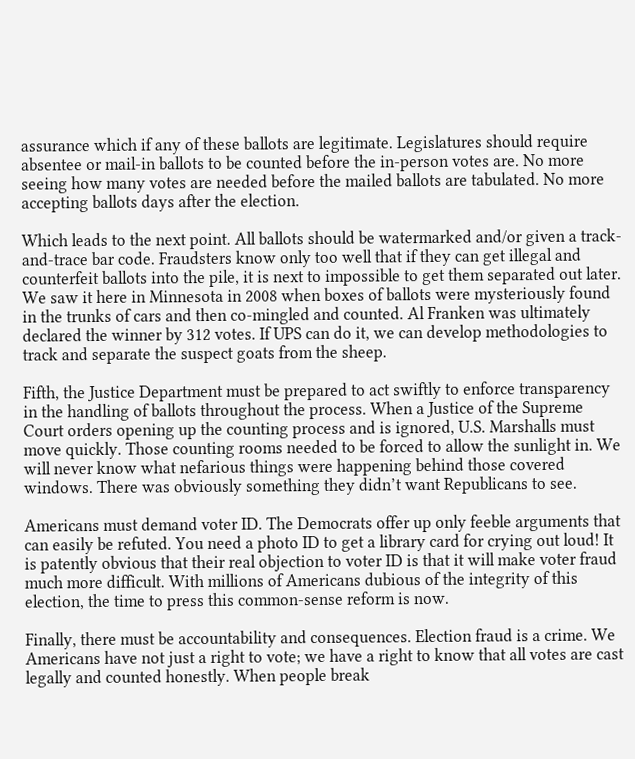assurance which if any of these ballots are legitimate. Legislatures should require absentee or mail-in ballots to be counted before the in-person votes are. No more seeing how many votes are needed before the mailed ballots are tabulated. No more accepting ballots days after the election.

Which leads to the next point. All ballots should be watermarked and/or given a track-and-trace bar code. Fraudsters know only too well that if they can get illegal and counterfeit ballots into the pile, it is next to impossible to get them separated out later. We saw it here in Minnesota in 2008 when boxes of ballots were mysteriously found in the trunks of cars and then co-mingled and counted. Al Franken was ultimately declared the winner by 312 votes. If UPS can do it, we can develop methodologies to track and separate the suspect goats from the sheep.

Fifth, the Justice Department must be prepared to act swiftly to enforce transparency in the handling of ballots throughout the process. When a Justice of the Supreme Court orders opening up the counting process and is ignored, U.S. Marshalls must move quickly. Those counting rooms needed to be forced to allow the sunlight in. We will never know what nefarious things were happening behind those covered windows. There was obviously something they didn’t want Republicans to see.

Americans must demand voter ID. The Democrats offer up only feeble arguments that can easily be refuted. You need a photo ID to get a library card for crying out loud! It is patently obvious that their real objection to voter ID is that it will make voter fraud much more difficult. With millions of Americans dubious of the integrity of this election, the time to press this common-sense reform is now.

Finally, there must be accountability and consequences. Election fraud is a crime. We Americans have not just a right to vote; we have a right to know that all votes are cast legally and counted honestly. When people break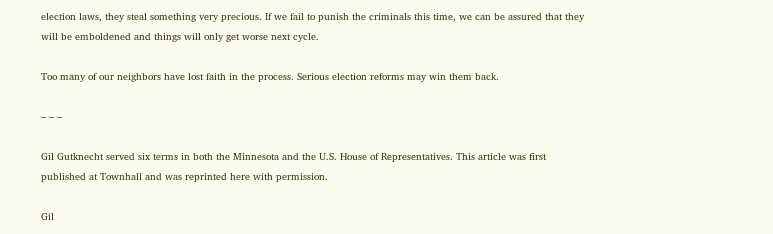election laws, they steal something very precious. If we fail to punish the criminals this time, we can be assured that they will be emboldened and things will only get worse next cycle.

Too many of our neighbors have lost faith in the process. Serious election reforms may win them back.

– – –

Gil Gutknecht served six terms in both the Minnesota and the U.S. House of Representatives. This article was first published at Townhall and was reprinted here with permission.

Gil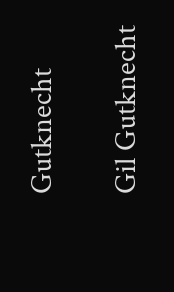Gutknecht

Gil Gutknecht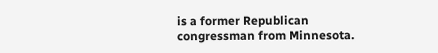is a former Republican congressman from Minnesota.